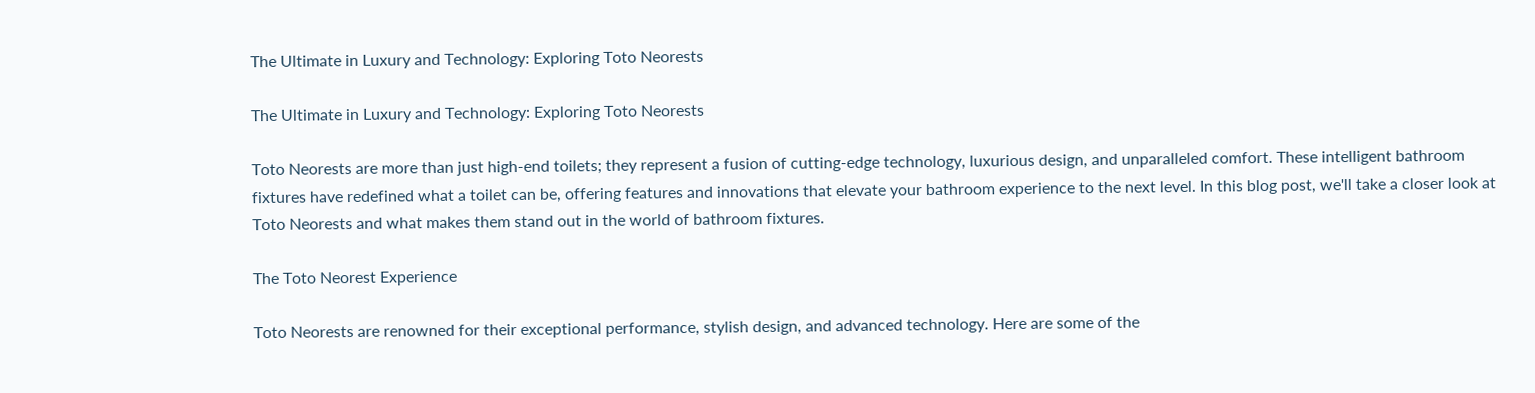The Ultimate in Luxury and Technology: Exploring Toto Neorests

The Ultimate in Luxury and Technology: Exploring Toto Neorests

Toto Neorests are more than just high-end toilets; they represent a fusion of cutting-edge technology, luxurious design, and unparalleled comfort. These intelligent bathroom fixtures have redefined what a toilet can be, offering features and innovations that elevate your bathroom experience to the next level. In this blog post, we'll take a closer look at Toto Neorests and what makes them stand out in the world of bathroom fixtures.

The Toto Neorest Experience

Toto Neorests are renowned for their exceptional performance, stylish design, and advanced technology. Here are some of the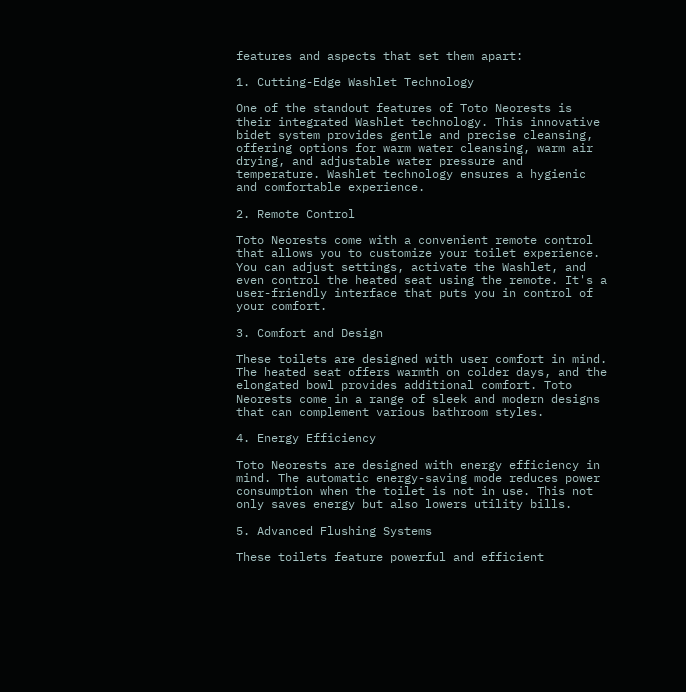features and aspects that set them apart:

1. Cutting-Edge Washlet Technology

One of the standout features of Toto Neorests is their integrated Washlet technology. This innovative bidet system provides gentle and precise cleansing, offering options for warm water cleansing, warm air drying, and adjustable water pressure and temperature. Washlet technology ensures a hygienic and comfortable experience.

2. Remote Control

Toto Neorests come with a convenient remote control that allows you to customize your toilet experience. You can adjust settings, activate the Washlet, and even control the heated seat using the remote. It's a user-friendly interface that puts you in control of your comfort.

3. Comfort and Design

These toilets are designed with user comfort in mind. The heated seat offers warmth on colder days, and the elongated bowl provides additional comfort. Toto Neorests come in a range of sleek and modern designs that can complement various bathroom styles.

4. Energy Efficiency

Toto Neorests are designed with energy efficiency in mind. The automatic energy-saving mode reduces power consumption when the toilet is not in use. This not only saves energy but also lowers utility bills.

5. Advanced Flushing Systems

These toilets feature powerful and efficient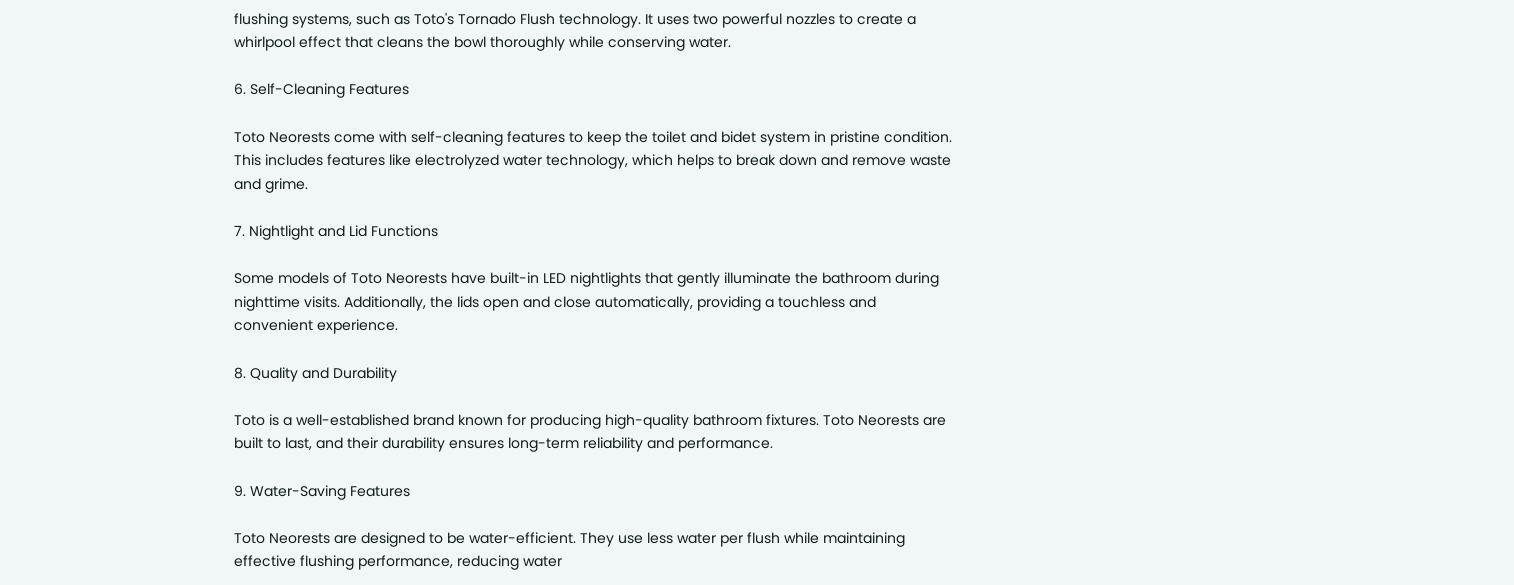flushing systems, such as Toto's Tornado Flush technology. It uses two powerful nozzles to create a whirlpool effect that cleans the bowl thoroughly while conserving water.

6. Self-Cleaning Features

Toto Neorests come with self-cleaning features to keep the toilet and bidet system in pristine condition. This includes features like electrolyzed water technology, which helps to break down and remove waste and grime.

7. Nightlight and Lid Functions

Some models of Toto Neorests have built-in LED nightlights that gently illuminate the bathroom during nighttime visits. Additionally, the lids open and close automatically, providing a touchless and convenient experience.

8. Quality and Durability

Toto is a well-established brand known for producing high-quality bathroom fixtures. Toto Neorests are built to last, and their durability ensures long-term reliability and performance.

9. Water-Saving Features

Toto Neorests are designed to be water-efficient. They use less water per flush while maintaining effective flushing performance, reducing water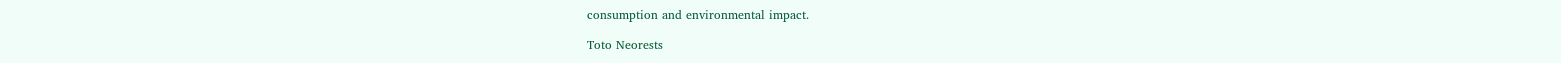consumption and environmental impact.

Toto Neorests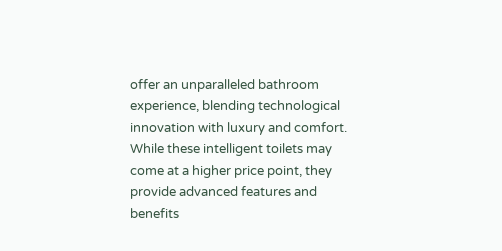offer an unparalleled bathroom experience, blending technological innovation with luxury and comfort. While these intelligent toilets may come at a higher price point, they provide advanced features and benefits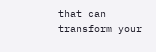that can transform your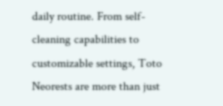daily routine. From self-cleaning capabilities to customizable settings, Toto Neorests are more than just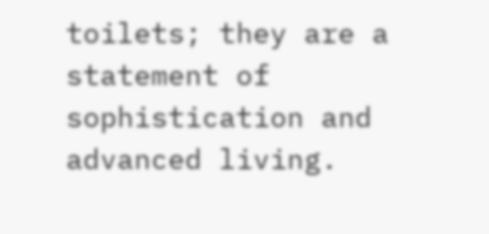toilets; they are a statement of sophistication and advanced living.